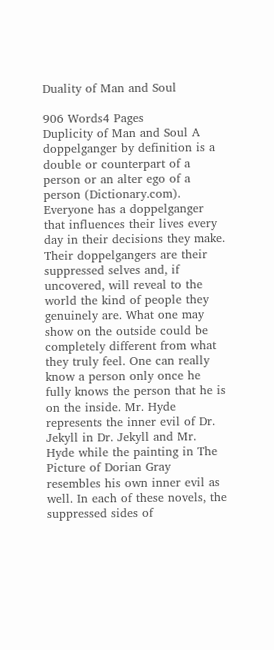Duality of Man and Soul

906 Words4 Pages
Duplicity of Man and Soul A doppelganger by definition is a double or counterpart of a person or an alter ego of a person (Dictionary.com). Everyone has a doppelganger that influences their lives every day in their decisions they make. Their doppelgangers are their suppressed selves and, if uncovered, will reveal to the world the kind of people they genuinely are. What one may show on the outside could be completely different from what they truly feel. One can really know a person only once he fully knows the person that he is on the inside. Mr. Hyde represents the inner evil of Dr. Jekyll in Dr. Jekyll and Mr. Hyde while the painting in The Picture of Dorian Gray resembles his own inner evil as well. In each of these novels, the suppressed sides of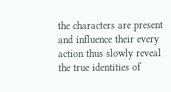the characters are present and influence their every action thus slowly reveal the true identities of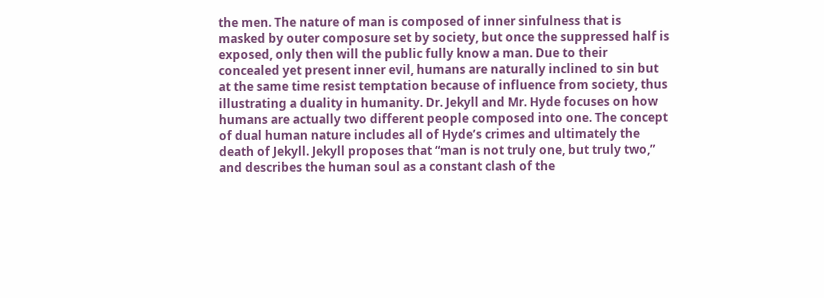the men. The nature of man is composed of inner sinfulness that is masked by outer composure set by society, but once the suppressed half is exposed, only then will the public fully know a man. Due to their concealed yet present inner evil, humans are naturally inclined to sin but at the same time resist temptation because of influence from society, thus illustrating a duality in humanity. Dr. Jekyll and Mr. Hyde focuses on how humans are actually two different people composed into one. The concept of dual human nature includes all of Hyde’s crimes and ultimately the death of Jekyll. Jekyll proposes that “man is not truly one, but truly two,” and describes the human soul as a constant clash of the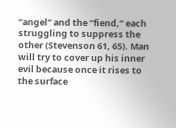“angel” and the “fiend,” each struggling to suppress the other (Stevenson 61, 65). Man will try to cover up his inner evil because once it rises to the surface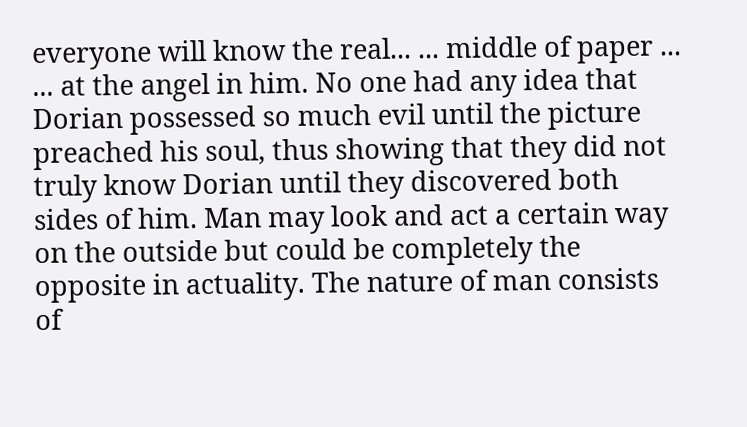everyone will know the real... ... middle of paper ... ... at the angel in him. No one had any idea that Dorian possessed so much evil until the picture preached his soul, thus showing that they did not truly know Dorian until they discovered both sides of him. Man may look and act a certain way on the outside but could be completely the opposite in actuality. The nature of man consists of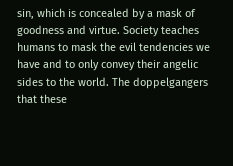sin, which is concealed by a mask of goodness and virtue. Society teaches humans to mask the evil tendencies we have and to only convey their angelic sides to the world. The doppelgangers that these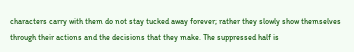characters carry with them do not stay tucked away forever; rather they slowly show themselves through their actions and the decisions that they make. The suppressed half is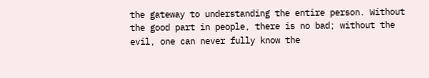the gateway to understanding the entire person. Without the good part in people, there is no bad; without the evil, one can never fully know the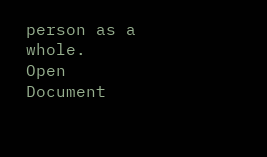person as a whole.
Open Document